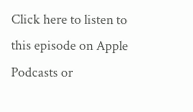Click here to listen to this episode on Apple Podcasts or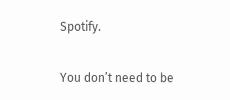Spotify.

You don’t need to be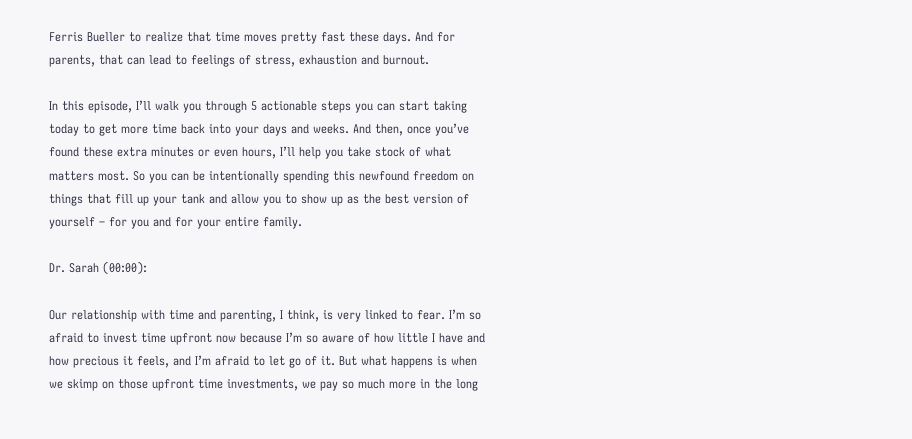Ferris Bueller to realize that time moves pretty fast these days. And for parents, that can lead to feelings of stress, exhaustion and burnout.

In this episode, I’ll walk you through 5 actionable steps you can start taking today to get more time back into your days and weeks. And then, once you’ve found these extra minutes or even hours, I’ll help you take stock of what matters most. So you can be intentionally spending this newfound freedom on things that fill up your tank and allow you to show up as the best version of yourself – for you and for your entire family.

Dr. Sarah (00:00):

Our relationship with time and parenting, I think, is very linked to fear. I’m so afraid to invest time upfront now because I’m so aware of how little I have and how precious it feels, and I’m afraid to let go of it. But what happens is when we skimp on those upfront time investments, we pay so much more in the long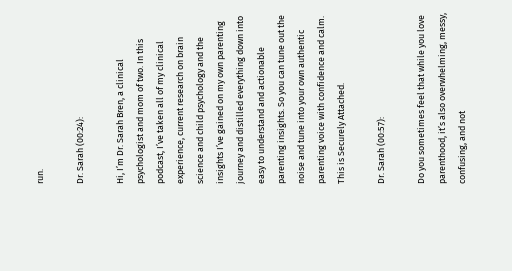run.

Dr. Sarah (00:24):

Hi, I’m Dr. Sarah Bren, a clinical psychologist and mom of two. In this podcast, I’ve taken all of my clinical experience, current research on brain science and child psychology and the insights I’ve gained on my own parenting journey and distilled everything down into easy to understand and actionable parenting insights. So you can tune out the noise and tune into your own authentic parenting voice with confidence and calm. This is Securely Attached.

Dr. Sarah (00:57):

Do you sometimes feel that while you love parenthood, it’s also overwhelming, messy, confusing, and not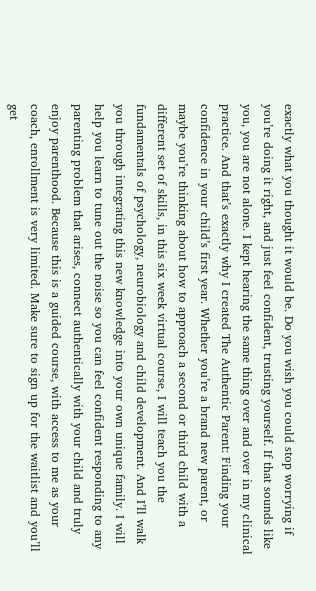exactly what you thought it would be. Do you wish you could stop worrying if you’re doing it right, and just feel confident, trusting yourself. If that sounds like you, you are not alone. I kept hearing the same thing over and over in my clinical practice. And that’s exactly why I created The Authentic Parent: Finding your confidence in your child’s first year. Whether you’re a brand new parent, or maybe you’re thinking about how to approach a second or third child with a different set of skills, in this six week virtual course, I will teach you the fundamentals of psychology, neurobiology and child development. And I’ll walk you through integrating this new knowledge into your own unique family. I will help you learn to tune out the noise so you can feel confident responding to any parenting problem that arises, connect authentically with your child and truly enjoy parenthood. Because this is a guided course, with access to me as your coach, enrollment is very limited. Make sure to sign up for the waitlist and you’ll get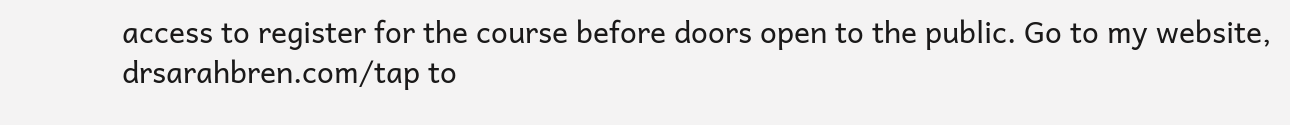access to register for the course before doors open to the public. Go to my website, drsarahbren.com/tap to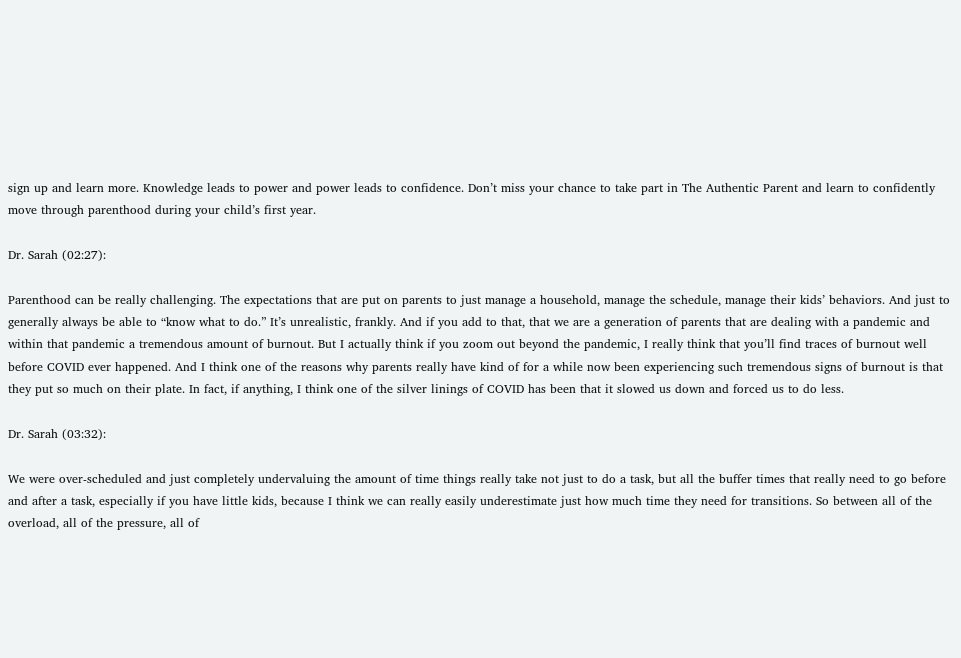sign up and learn more. Knowledge leads to power and power leads to confidence. Don’t miss your chance to take part in The Authentic Parent and learn to confidently move through parenthood during your child’s first year.

Dr. Sarah (02:27):

Parenthood can be really challenging. The expectations that are put on parents to just manage a household, manage the schedule, manage their kids’ behaviors. And just to generally always be able to “know what to do.” It’s unrealistic, frankly. And if you add to that, that we are a generation of parents that are dealing with a pandemic and within that pandemic a tremendous amount of burnout. But I actually think if you zoom out beyond the pandemic, I really think that you’ll find traces of burnout well before COVID ever happened. And I think one of the reasons why parents really have kind of for a while now been experiencing such tremendous signs of burnout is that they put so much on their plate. In fact, if anything, I think one of the silver linings of COVID has been that it slowed us down and forced us to do less.

Dr. Sarah (03:32):

We were over-scheduled and just completely undervaluing the amount of time things really take not just to do a task, but all the buffer times that really need to go before and after a task, especially if you have little kids, because I think we can really easily underestimate just how much time they need for transitions. So between all of the overload, all of the pressure, all of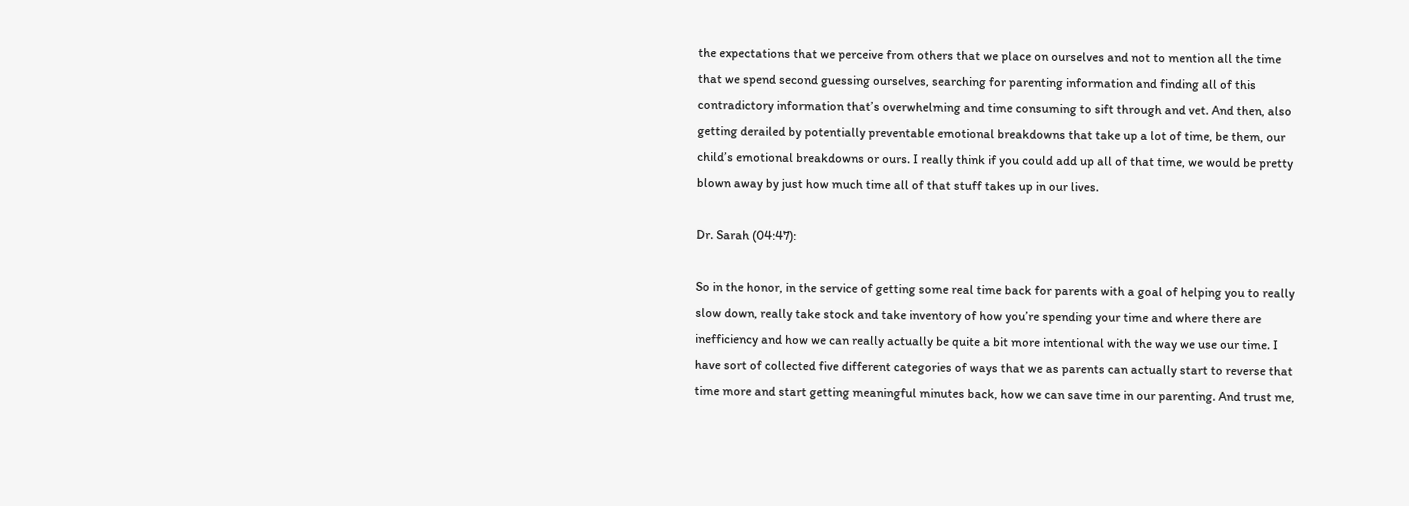the expectations that we perceive from others that we place on ourselves and not to mention all the time that we spend second guessing ourselves, searching for parenting information and finding all of this contradictory information that’s overwhelming and time consuming to sift through and vet. And then, also getting derailed by potentially preventable emotional breakdowns that take up a lot of time, be them, our child’s emotional breakdowns or ours. I really think if you could add up all of that time, we would be pretty blown away by just how much time all of that stuff takes up in our lives.

Dr. Sarah (04:47):

So in the honor, in the service of getting some real time back for parents with a goal of helping you to really slow down, really take stock and take inventory of how you’re spending your time and where there are inefficiency and how we can really actually be quite a bit more intentional with the way we use our time. I have sort of collected five different categories of ways that we as parents can actually start to reverse that time more and start getting meaningful minutes back, how we can save time in our parenting. And trust me,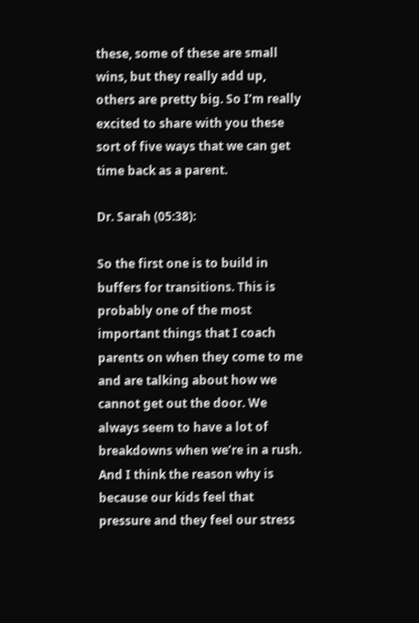these, some of these are small wins, but they really add up, others are pretty big. So I’m really excited to share with you these sort of five ways that we can get time back as a parent.

Dr. Sarah (05:38):

So the first one is to build in buffers for transitions. This is probably one of the most important things that I coach parents on when they come to me and are talking about how we cannot get out the door. We always seem to have a lot of breakdowns when we’re in a rush. And I think the reason why is because our kids feel that pressure and they feel our stress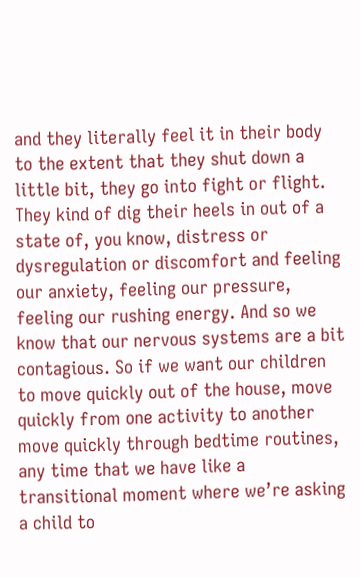and they literally feel it in their body to the extent that they shut down a little bit, they go into fight or flight. They kind of dig their heels in out of a state of, you know, distress or dysregulation or discomfort and feeling our anxiety, feeling our pressure, feeling our rushing energy. And so we know that our nervous systems are a bit contagious. So if we want our children to move quickly out of the house, move quickly from one activity to another move quickly through bedtime routines, any time that we have like a transitional moment where we’re asking a child to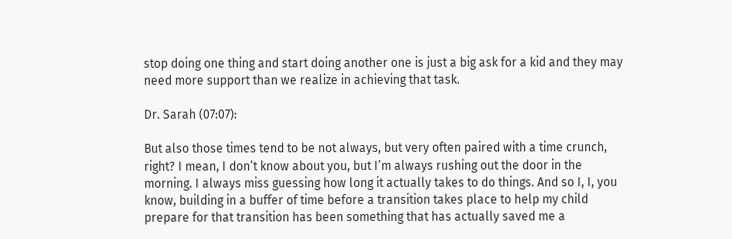stop doing one thing and start doing another one is just a big ask for a kid and they may need more support than we realize in achieving that task.

Dr. Sarah (07:07):

But also those times tend to be not always, but very often paired with a time crunch, right? I mean, I don’t know about you, but I’m always rushing out the door in the morning. I always miss guessing how long it actually takes to do things. And so I, I, you know, building in a buffer of time before a transition takes place to help my child prepare for that transition has been something that has actually saved me a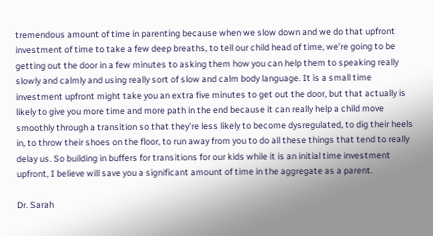tremendous amount of time in parenting because when we slow down and we do that upfront investment of time to take a few deep breaths, to tell our child head of time, we’re going to be getting out the door in a few minutes to asking them how you can help them to speaking really slowly and calmly and using really sort of slow and calm body language. It is a small time investment upfront might take you an extra five minutes to get out the door, but that actually is likely to give you more time and more path in the end because it can really help a child move smoothly through a transition so that they’re less likely to become dysregulated, to dig their heels in, to throw their shoes on the floor, to run away from you to do all these things that tend to really delay us. So building in buffers for transitions for our kids while it is an initial time investment upfront, I believe will save you a significant amount of time in the aggregate as a parent.

Dr. Sarah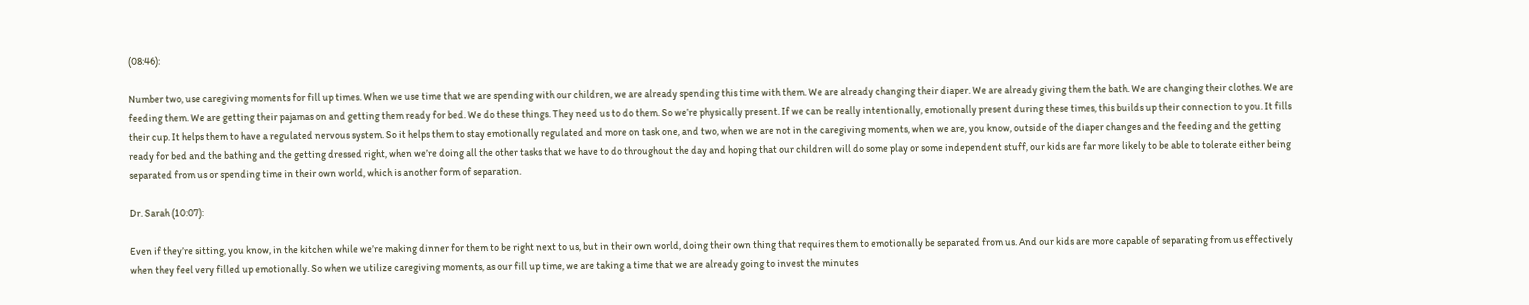(08:46):

Number two, use caregiving moments for fill up times. When we use time that we are spending with our children, we are already spending this time with them. We are already changing their diaper. We are already giving them the bath. We are changing their clothes. We are feeding them. We are getting their pajamas on and getting them ready for bed. We do these things. They need us to do them. So we’re physically present. If we can be really intentionally, emotionally present during these times, this builds up their connection to you. It fills their cup. It helps them to have a regulated nervous system. So it helps them to stay emotionally regulated and more on task one, and two, when we are not in the caregiving moments, when we are, you know, outside of the diaper changes and the feeding and the getting ready for bed and the bathing and the getting dressed right, when we’re doing all the other tasks that we have to do throughout the day and hoping that our children will do some play or some independent stuff, our kids are far more likely to be able to tolerate either being separated from us or spending time in their own world, which is another form of separation.

Dr. Sarah (10:07):

Even if they’re sitting, you know, in the kitchen while we’re making dinner for them to be right next to us, but in their own world, doing their own thing that requires them to emotionally be separated from us. And our kids are more capable of separating from us effectively when they feel very filled up emotionally. So when we utilize caregiving moments, as our fill up time, we are taking a time that we are already going to invest the minutes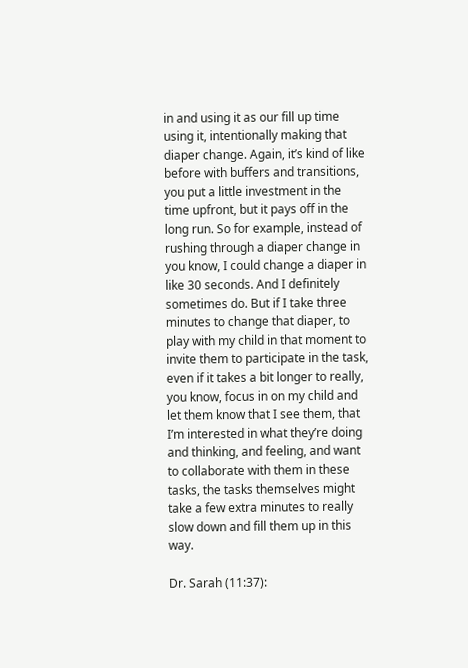in and using it as our fill up time using it, intentionally making that diaper change. Again, it’s kind of like before with buffers and transitions, you put a little investment in the time upfront, but it pays off in the long run. So for example, instead of rushing through a diaper change in you know, I could change a diaper in like 30 seconds. And I definitely sometimes do. But if I take three minutes to change that diaper, to play with my child in that moment to invite them to participate in the task, even if it takes a bit longer to really, you know, focus in on my child and let them know that I see them, that I’m interested in what they’re doing and thinking, and feeling, and want to collaborate with them in these tasks, the tasks themselves might take a few extra minutes to really slow down and fill them up in this way.

Dr. Sarah (11:37):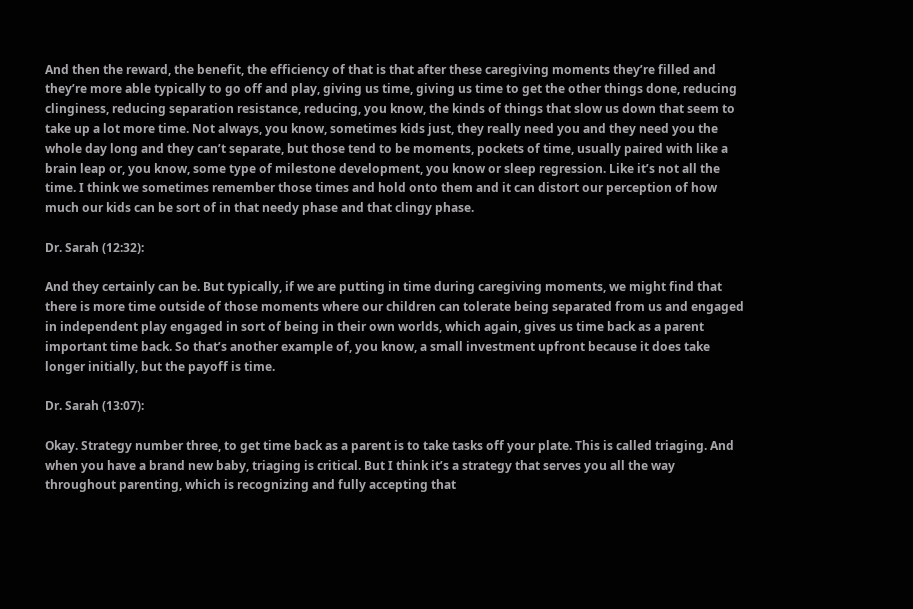And then the reward, the benefit, the efficiency of that is that after these caregiving moments they’re filled and they’re more able typically to go off and play, giving us time, giving us time to get the other things done, reducing clinginess, reducing separation resistance, reducing, you know, the kinds of things that slow us down that seem to take up a lot more time. Not always, you know, sometimes kids just, they really need you and they need you the whole day long and they can’t separate, but those tend to be moments, pockets of time, usually paired with like a brain leap or, you know, some type of milestone development, you know or sleep regression. Like it’s not all the time. I think we sometimes remember those times and hold onto them and it can distort our perception of how much our kids can be sort of in that needy phase and that clingy phase.

Dr. Sarah (12:32):

And they certainly can be. But typically, if we are putting in time during caregiving moments, we might find that there is more time outside of those moments where our children can tolerate being separated from us and engaged in independent play engaged in sort of being in their own worlds, which again, gives us time back as a parent important time back. So that’s another example of, you know, a small investment upfront because it does take longer initially, but the payoff is time.

Dr. Sarah (13:07):

Okay. Strategy number three, to get time back as a parent is to take tasks off your plate. This is called triaging. And when you have a brand new baby, triaging is critical. But I think it’s a strategy that serves you all the way throughout parenting, which is recognizing and fully accepting that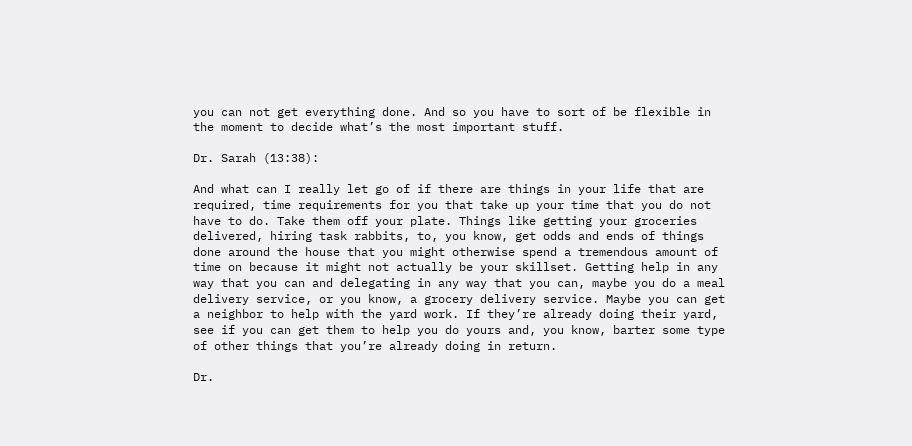you can not get everything done. And so you have to sort of be flexible in the moment to decide what’s the most important stuff.

Dr. Sarah (13:38):

And what can I really let go of if there are things in your life that are required, time requirements for you that take up your time that you do not have to do. Take them off your plate. Things like getting your groceries delivered, hiring task rabbits, to, you know, get odds and ends of things done around the house that you might otherwise spend a tremendous amount of time on because it might not actually be your skillset. Getting help in any way that you can and delegating in any way that you can, maybe you do a meal delivery service, or you know, a grocery delivery service. Maybe you can get a neighbor to help with the yard work. If they’re already doing their yard, see if you can get them to help you do yours and, you know, barter some type of other things that you’re already doing in return.

Dr.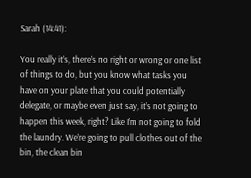Sarah (14:41):

You really it’s, there’s no right or wrong or one list of things to do, but you know what tasks you have on your plate that you could potentially delegate, or maybe even just say, it’s not going to happen this week, right? Like I’m not going to fold the laundry. We’re going to pull clothes out of the bin, the clean bin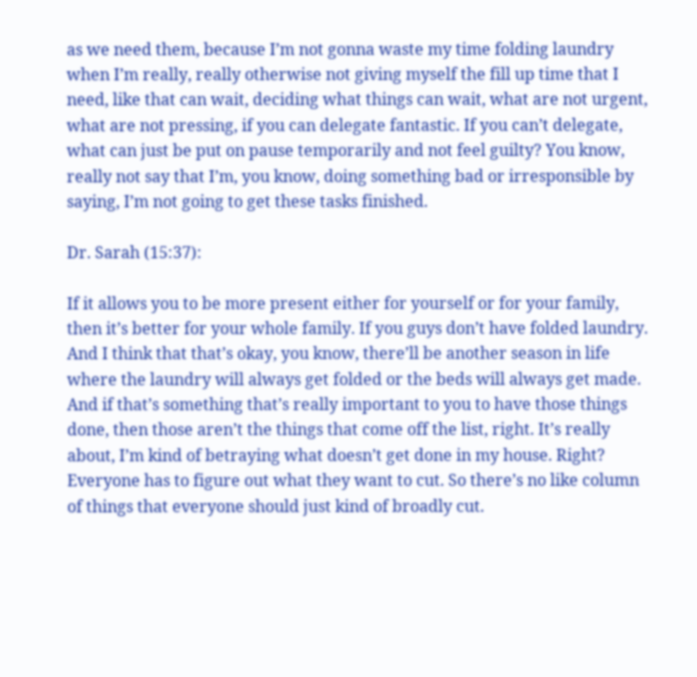as we need them, because I’m not gonna waste my time folding laundry when I’m really, really otherwise not giving myself the fill up time that I need, like that can wait, deciding what things can wait, what are not urgent, what are not pressing, if you can delegate fantastic. If you can’t delegate, what can just be put on pause temporarily and not feel guilty? You know, really not say that I’m, you know, doing something bad or irresponsible by saying, I’m not going to get these tasks finished.

Dr. Sarah (15:37):

If it allows you to be more present either for yourself or for your family, then it’s better for your whole family. If you guys don’t have folded laundry. And I think that that’s okay, you know, there’ll be another season in life where the laundry will always get folded or the beds will always get made. And if that’s something that’s really important to you to have those things done, then those aren’t the things that come off the list, right. It’s really about, I’m kind of betraying what doesn’t get done in my house. Right? Everyone has to figure out what they want to cut. So there’s no like column of things that everyone should just kind of broadly cut.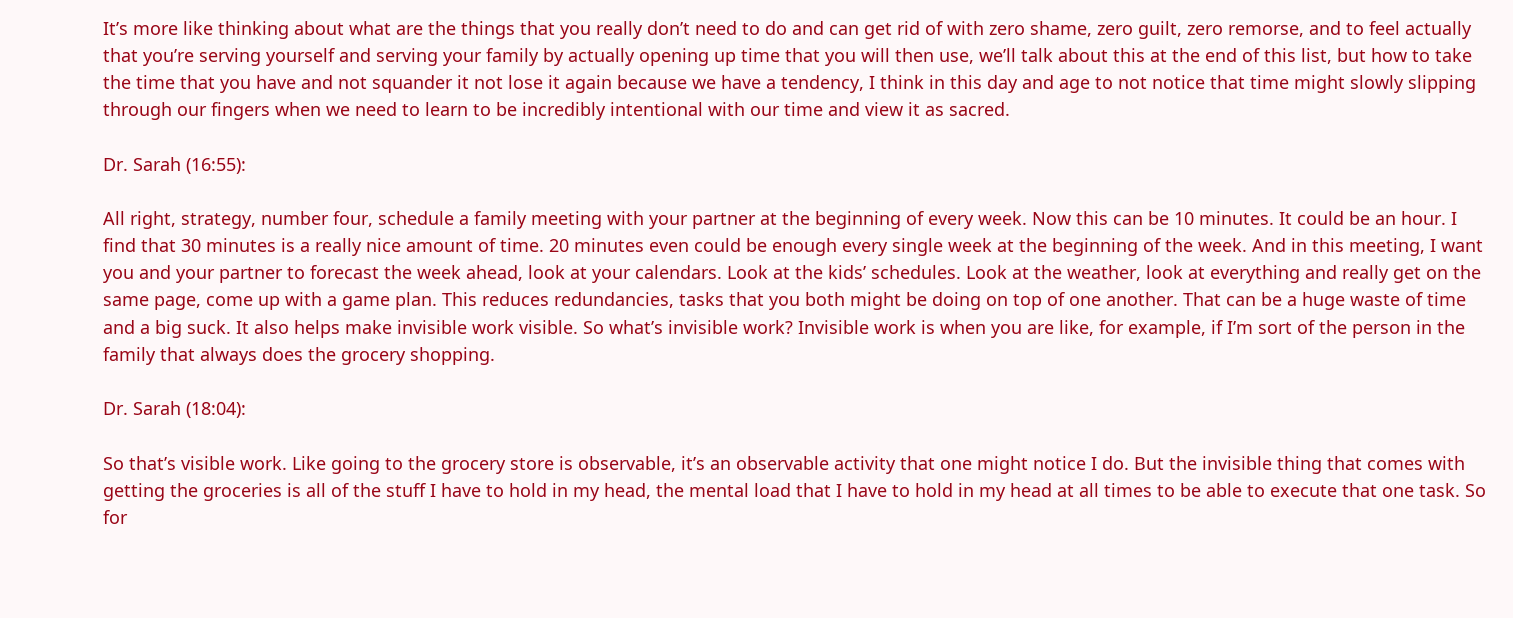It’s more like thinking about what are the things that you really don’t need to do and can get rid of with zero shame, zero guilt, zero remorse, and to feel actually that you’re serving yourself and serving your family by actually opening up time that you will then use, we’ll talk about this at the end of this list, but how to take the time that you have and not squander it not lose it again because we have a tendency, I think in this day and age to not notice that time might slowly slipping through our fingers when we need to learn to be incredibly intentional with our time and view it as sacred.

Dr. Sarah (16:55):

All right, strategy, number four, schedule a family meeting with your partner at the beginning of every week. Now this can be 10 minutes. It could be an hour. I find that 30 minutes is a really nice amount of time. 20 minutes even could be enough every single week at the beginning of the week. And in this meeting, I want you and your partner to forecast the week ahead, look at your calendars. Look at the kids’ schedules. Look at the weather, look at everything and really get on the same page, come up with a game plan. This reduces redundancies, tasks that you both might be doing on top of one another. That can be a huge waste of time and a big suck. It also helps make invisible work visible. So what’s invisible work? Invisible work is when you are like, for example, if I’m sort of the person in the family that always does the grocery shopping.

Dr. Sarah (18:04):

So that’s visible work. Like going to the grocery store is observable, it’s an observable activity that one might notice I do. But the invisible thing that comes with getting the groceries is all of the stuff I have to hold in my head, the mental load that I have to hold in my head at all times to be able to execute that one task. So for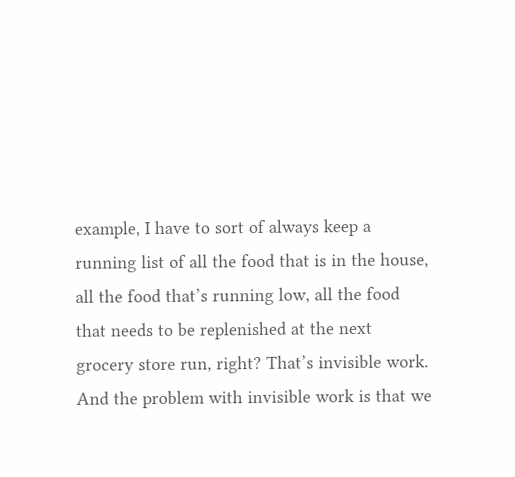example, I have to sort of always keep a running list of all the food that is in the house, all the food that’s running low, all the food that needs to be replenished at the next grocery store run, right? That’s invisible work. And the problem with invisible work is that we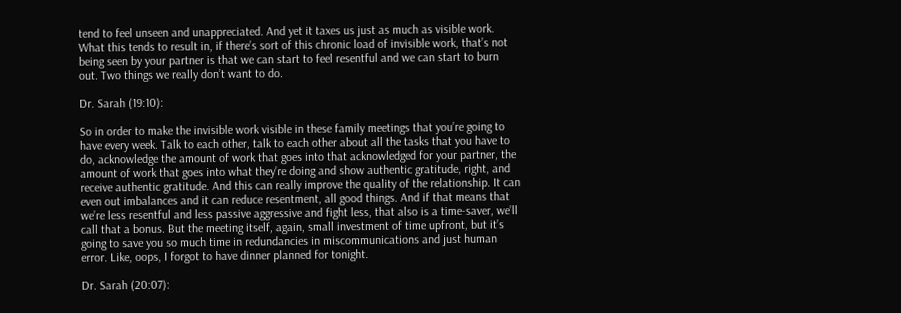tend to feel unseen and unappreciated. And yet it taxes us just as much as visible work. What this tends to result in, if there’s sort of this chronic load of invisible work, that’s not being seen by your partner is that we can start to feel resentful and we can start to burn out. Two things we really don’t want to do.

Dr. Sarah (19:10):

So in order to make the invisible work visible in these family meetings that you’re going to have every week. Talk to each other, talk to each other about all the tasks that you have to do, acknowledge the amount of work that goes into that acknowledged for your partner, the amount of work that goes into what they’re doing and show authentic gratitude, right, and receive authentic gratitude. And this can really improve the quality of the relationship. It can even out imbalances and it can reduce resentment, all good things. And if that means that we’re less resentful and less passive aggressive and fight less, that also is a time-saver, we’ll call that a bonus. But the meeting itself, again, small investment of time upfront, but it’s going to save you so much time in redundancies in miscommunications and just human error. Like, oops, I forgot to have dinner planned for tonight.

Dr. Sarah (20:07):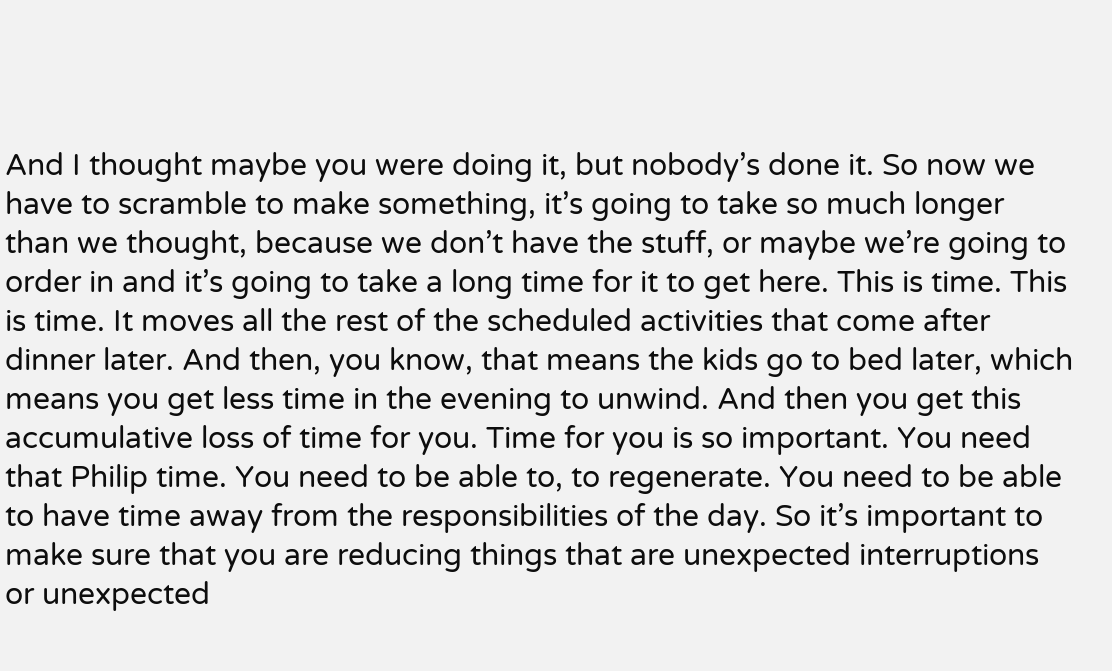And I thought maybe you were doing it, but nobody’s done it. So now we have to scramble to make something, it’s going to take so much longer than we thought, because we don’t have the stuff, or maybe we’re going to order in and it’s going to take a long time for it to get here. This is time. This is time. It moves all the rest of the scheduled activities that come after dinner later. And then, you know, that means the kids go to bed later, which means you get less time in the evening to unwind. And then you get this accumulative loss of time for you. Time for you is so important. You need that Philip time. You need to be able to, to regenerate. You need to be able to have time away from the responsibilities of the day. So it’s important to make sure that you are reducing things that are unexpected interruptions or unexpected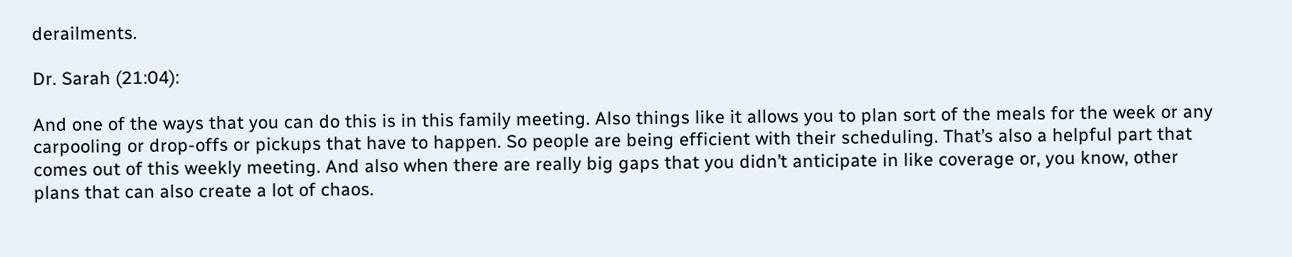derailments.

Dr. Sarah (21:04):

And one of the ways that you can do this is in this family meeting. Also things like it allows you to plan sort of the meals for the week or any carpooling or drop-offs or pickups that have to happen. So people are being efficient with their scheduling. That’s also a helpful part that comes out of this weekly meeting. And also when there are really big gaps that you didn’t anticipate in like coverage or, you know, other plans that can also create a lot of chaos.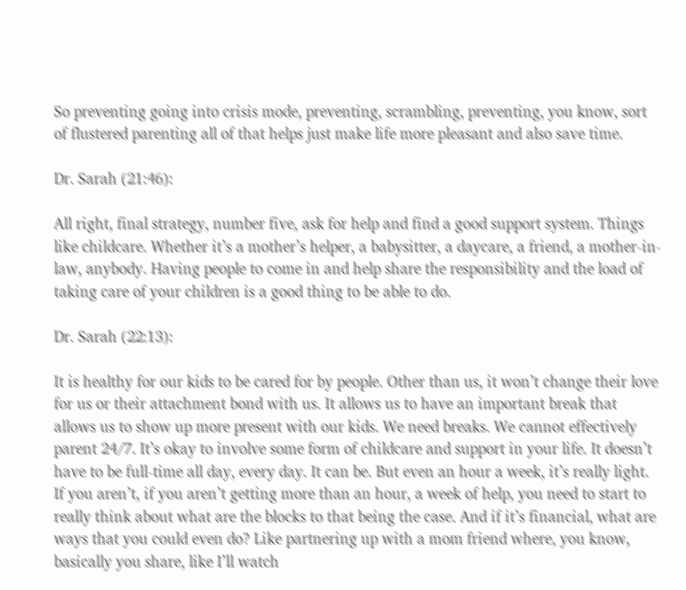So preventing going into crisis mode, preventing, scrambling, preventing, you know, sort of flustered parenting all of that helps just make life more pleasant and also save time.

Dr. Sarah (21:46):

All right, final strategy, number five, ask for help and find a good support system. Things like childcare. Whether it’s a mother’s helper, a babysitter, a daycare, a friend, a mother-in-law, anybody. Having people to come in and help share the responsibility and the load of taking care of your children is a good thing to be able to do.

Dr. Sarah (22:13):

It is healthy for our kids to be cared for by people. Other than us, it won’t change their love for us or their attachment bond with us. It allows us to have an important break that allows us to show up more present with our kids. We need breaks. We cannot effectively parent 24/7. It’s okay to involve some form of childcare and support in your life. It doesn’t have to be full-time all day, every day. It can be. But even an hour a week, it’s really light. If you aren’t, if you aren’t getting more than an hour, a week of help, you need to start to really think about what are the blocks to that being the case. And if it’s financial, what are ways that you could even do? Like partnering up with a mom friend where, you know, basically you share, like I’ll watch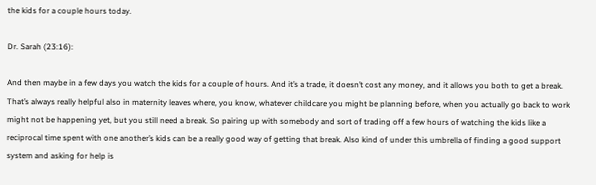the kids for a couple hours today.

Dr. Sarah (23:16):

And then maybe in a few days you watch the kids for a couple of hours. And it’s a trade, it doesn’t cost any money, and it allows you both to get a break. That’s always really helpful also in maternity leaves where, you know, whatever childcare you might be planning before, when you actually go back to work might not be happening yet, but you still need a break. So pairing up with somebody and sort of trading off a few hours of watching the kids like a reciprocal time spent with one another’s kids can be a really good way of getting that break. Also kind of under this umbrella of finding a good support system and asking for help is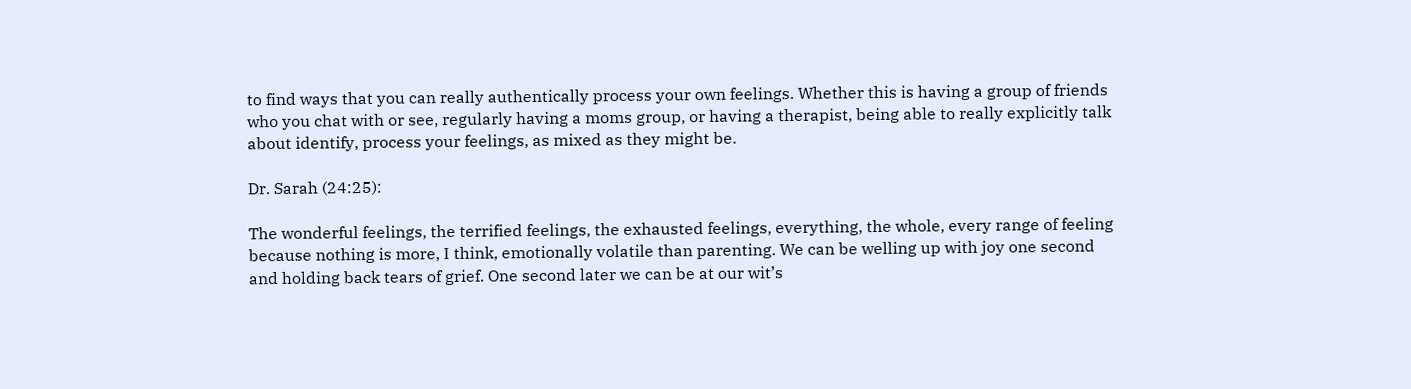to find ways that you can really authentically process your own feelings. Whether this is having a group of friends who you chat with or see, regularly having a moms group, or having a therapist, being able to really explicitly talk about identify, process your feelings, as mixed as they might be.

Dr. Sarah (24:25):

The wonderful feelings, the terrified feelings, the exhausted feelings, everything, the whole, every range of feeling because nothing is more, I think, emotionally volatile than parenting. We can be welling up with joy one second and holding back tears of grief. One second later we can be at our wit’s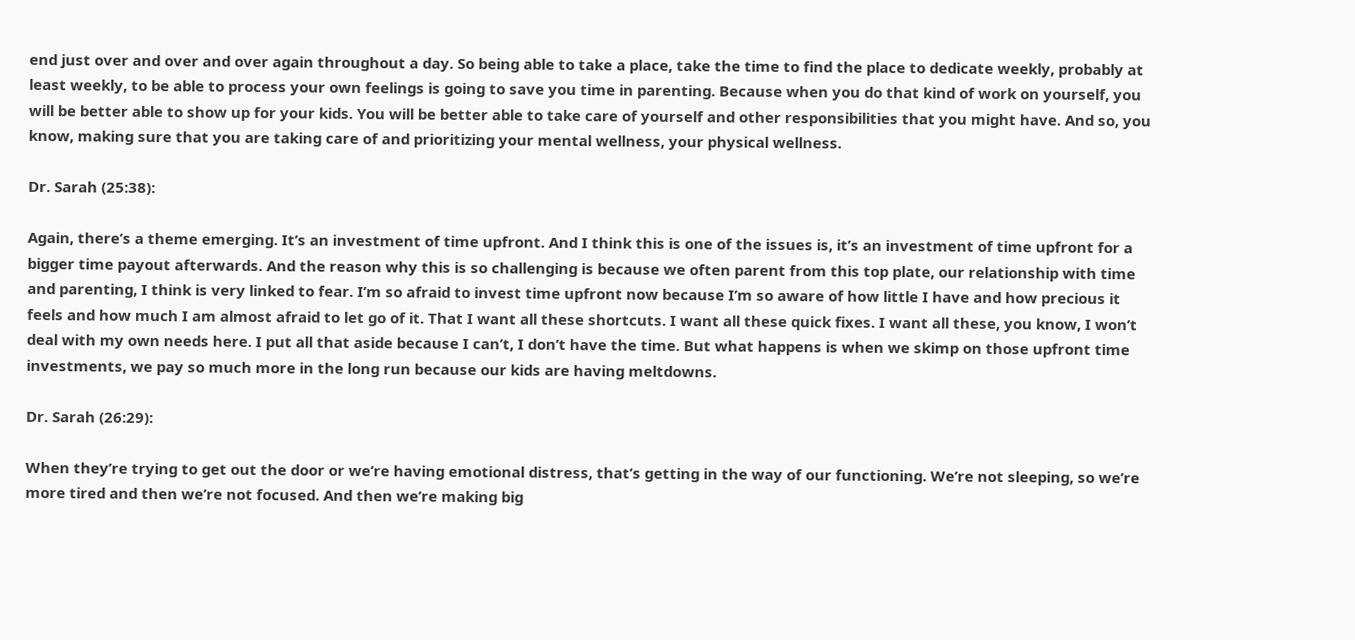end just over and over and over again throughout a day. So being able to take a place, take the time to find the place to dedicate weekly, probably at least weekly, to be able to process your own feelings is going to save you time in parenting. Because when you do that kind of work on yourself, you will be better able to show up for your kids. You will be better able to take care of yourself and other responsibilities that you might have. And so, you know, making sure that you are taking care of and prioritizing your mental wellness, your physical wellness.

Dr. Sarah (25:38):

Again, there’s a theme emerging. It’s an investment of time upfront. And I think this is one of the issues is, it’s an investment of time upfront for a bigger time payout afterwards. And the reason why this is so challenging is because we often parent from this top plate, our relationship with time and parenting, I think is very linked to fear. I’m so afraid to invest time upfront now because I’m so aware of how little I have and how precious it feels and how much I am almost afraid to let go of it. That I want all these shortcuts. I want all these quick fixes. I want all these, you know, I won’t deal with my own needs here. I put all that aside because I can’t, I don’t have the time. But what happens is when we skimp on those upfront time investments, we pay so much more in the long run because our kids are having meltdowns.

Dr. Sarah (26:29):

When they’re trying to get out the door or we’re having emotional distress, that’s getting in the way of our functioning. We’re not sleeping, so we’re more tired and then we’re not focused. And then we’re making big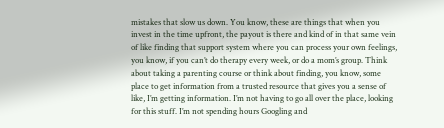mistakes that slow us down. You know, these are things that when you invest in the time upfront, the payout is there and kind of in that same vein of like finding that support system where you can process your own feelings, you know, if you can’t do therapy every week, or do a mom’s group. Think about taking a parenting course or think about finding, you know, some place to get information from a trusted resource that gives you a sense of like, I’m getting information. I’m not having to go all over the place, looking for this stuff. I’m not spending hours Googling and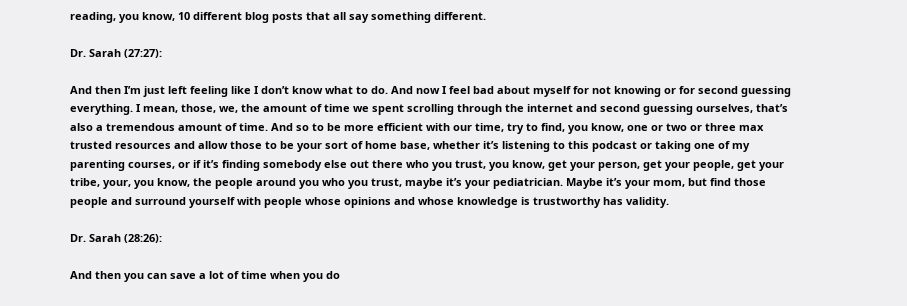reading, you know, 10 different blog posts that all say something different.

Dr. Sarah (27:27):

And then I’m just left feeling like I don’t know what to do. And now I feel bad about myself for not knowing or for second guessing everything. I mean, those, we, the amount of time we spent scrolling through the internet and second guessing ourselves, that’s also a tremendous amount of time. And so to be more efficient with our time, try to find, you know, one or two or three max trusted resources and allow those to be your sort of home base, whether it’s listening to this podcast or taking one of my parenting courses, or if it’s finding somebody else out there who you trust, you know, get your person, get your people, get your tribe, your, you know, the people around you who you trust, maybe it’s your pediatrician. Maybe it’s your mom, but find those people and surround yourself with people whose opinions and whose knowledge is trustworthy has validity.

Dr. Sarah (28:26):

And then you can save a lot of time when you do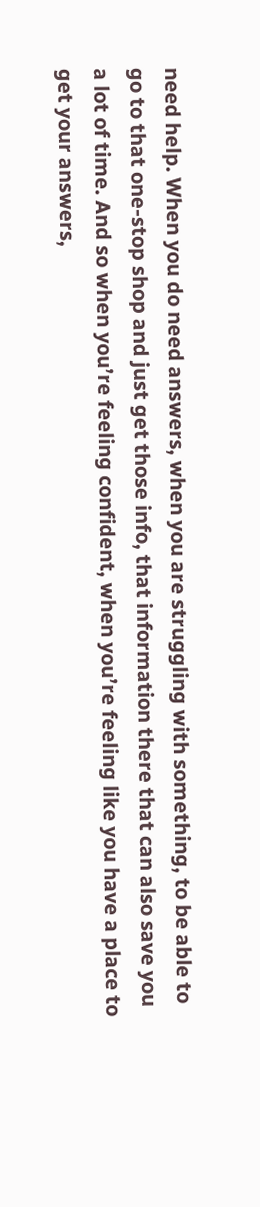need help. When you do need answers, when you are struggling with something, to be able to go to that one-stop shop and just get those info, that information there that can also save you a lot of time. And so when you’re feeling confident, when you’re feeling like you have a place to get your answers,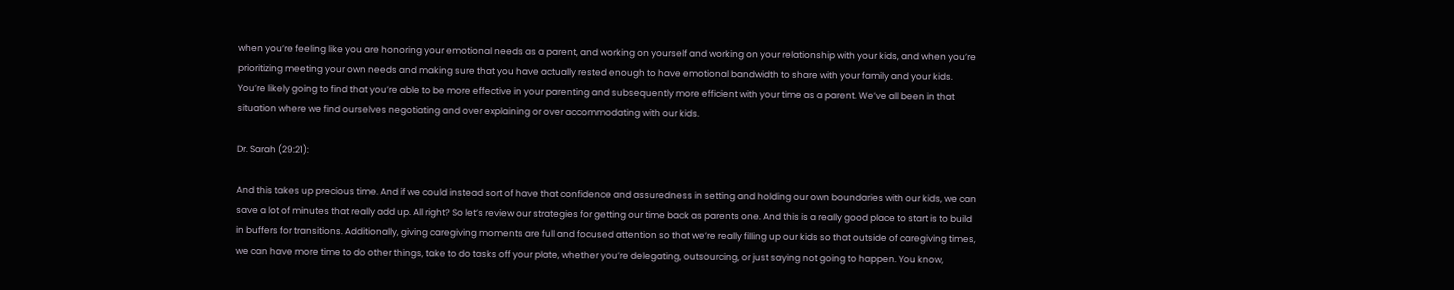when you’re feeling like you are honoring your emotional needs as a parent, and working on yourself and working on your relationship with your kids, and when you’re prioritizing meeting your own needs and making sure that you have actually rested enough to have emotional bandwidth to share with your family and your kids. You’re likely going to find that you’re able to be more effective in your parenting and subsequently more efficient with your time as a parent. We’ve all been in that situation where we find ourselves negotiating and over explaining or over accommodating with our kids.

Dr. Sarah (29:21):

And this takes up precious time. And if we could instead sort of have that confidence and assuredness in setting and holding our own boundaries with our kids, we can save a lot of minutes that really add up. All right? So let’s review our strategies for getting our time back as parents one. And this is a really good place to start is to build in buffers for transitions. Additionally, giving caregiving moments are full and focused attention so that we’re really filling up our kids so that outside of caregiving times, we can have more time to do other things, take to do tasks off your plate, whether you’re delegating, outsourcing, or just saying not going to happen. You know,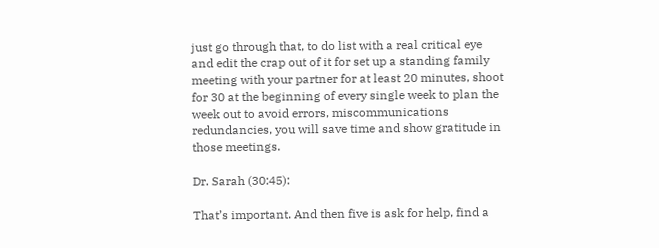just go through that, to do list with a real critical eye and edit the crap out of it for set up a standing family meeting with your partner for at least 20 minutes, shoot for 30 at the beginning of every single week to plan the week out to avoid errors, miscommunications redundancies, you will save time and show gratitude in those meetings.

Dr. Sarah (30:45):

That’s important. And then five is ask for help, find a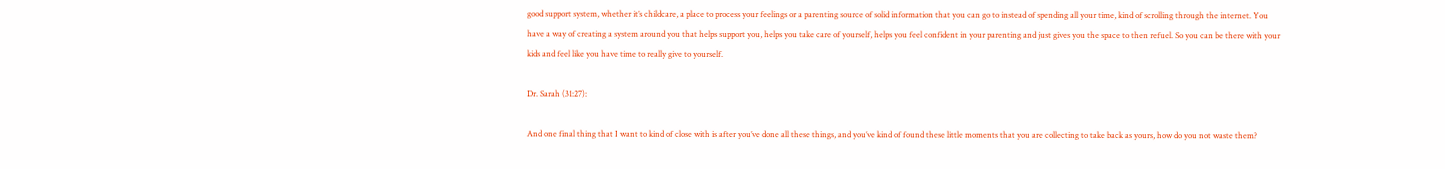good support system, whether it’s childcare, a place to process your feelings or a parenting source of solid information that you can go to instead of spending all your time, kind of scrolling through the internet. You have a way of creating a system around you that helps support you, helps you take care of yourself, helps you feel confident in your parenting and just gives you the space to then refuel. So you can be there with your kids and feel like you have time to really give to yourself.

Dr. Sarah (31:27):

And one final thing that I want to kind of close with is after you’ve done all these things, and you’ve kind of found these little moments that you are collecting to take back as yours, how do you not waste them?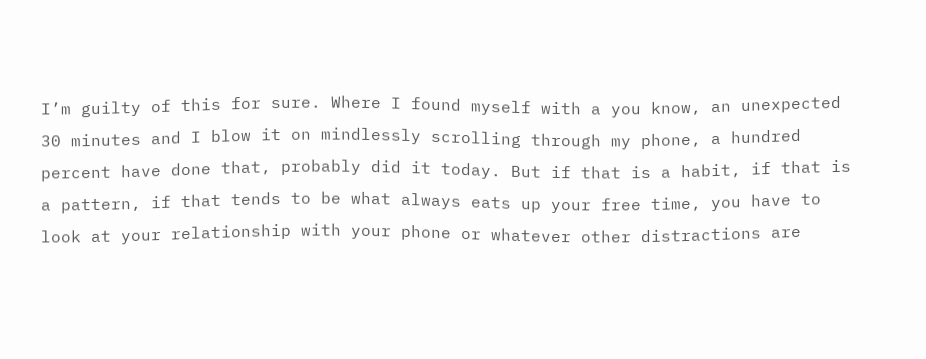I’m guilty of this for sure. Where I found myself with a you know, an unexpected 30 minutes and I blow it on mindlessly scrolling through my phone, a hundred percent have done that, probably did it today. But if that is a habit, if that is a pattern, if that tends to be what always eats up your free time, you have to look at your relationship with your phone or whatever other distractions are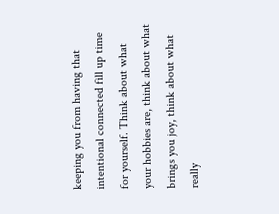keeping you from having that intentional connected fill up time for yourself. Think about what your hobbies are, think about what brings you joy, think about what really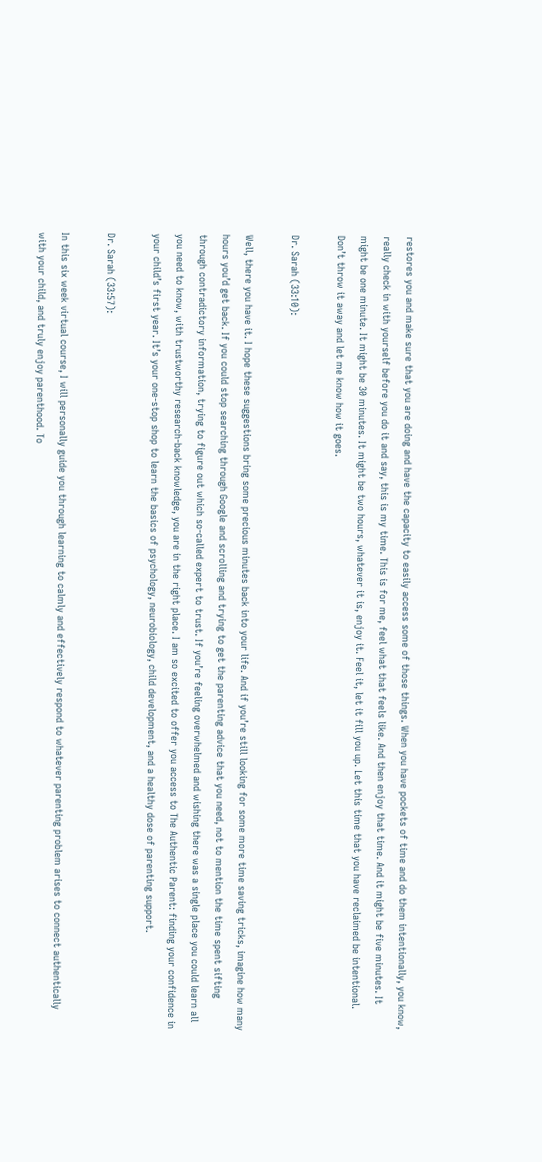restores you and make sure that you are doing and have the capacity to easily access some of those things. When you have pockets of time and do them intentionally, you know, really check in with yourself before you do it and say, this is my time. This is for me, feel what that feels like. And then enjoy that time. And it might be five minutes. It might be one minute. It might be 30 minutes. It might be two hours, whatever it is, enjoy it. Feel it, let it fill you up. Let this time that you have reclaimed be intentional. Don’t throw it away and let me know how it goes.

Dr. Sarah (33:10):

Well, there you have it. I hope these suggestions bring some precious minutes back into your life. And if you’re still looking for some more time saving tricks, imagine how many hours you’d get back. If you could stop searching through Google and scrolling and trying to get the parenting advice that you need, not to mention the time spent sifting through contradictory information, trying to figure out which so-called expert to trust. If you’re feeling overwhelmed and wishing there was a single place you could learn all you need to know, with trustworthy research-back knowledge, you are in the right place. I am so excited to offer you access to The Authentic Parent: finding your confidence in your child’s first year. It’s your one-stop shop to learn the basics of psychology, neurobiology, child development, and a healthy dose of parenting support.

Dr. Sarah (33:57):

In this six week virtual course, I will personally guide you through learning to calmly and effectively respond to whatever parenting problem arises to connect authentically with your child, and truly enjoy parenthood. To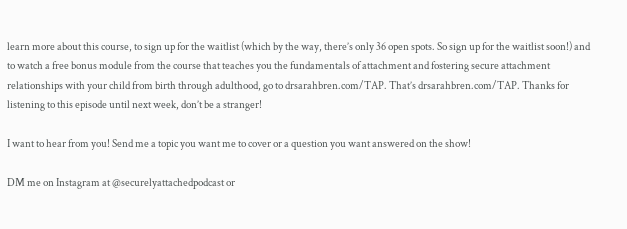learn more about this course, to sign up for the waitlist (which by the way, there’s only 36 open spots. So sign up for the waitlist soon!) and to watch a free bonus module from the course that teaches you the fundamentals of attachment and fostering secure attachment relationships with your child from birth through adulthood, go to drsarahbren.com/TAP. That’s drsarahbren.com/TAP. Thanks for listening to this episode until next week, don’t be a stranger!

I want to hear from you! Send me a topic you want me to cover or a question you want answered on the show!

DM me on Instagram at @securelyattachedpodcast or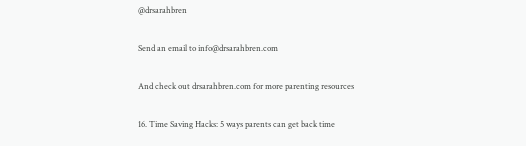@drsarahbren

Send an email to info@drsarahbren.com

And check out drsarahbren.com for more parenting resources

16. Time Saving Hacks: 5 ways parents can get back time